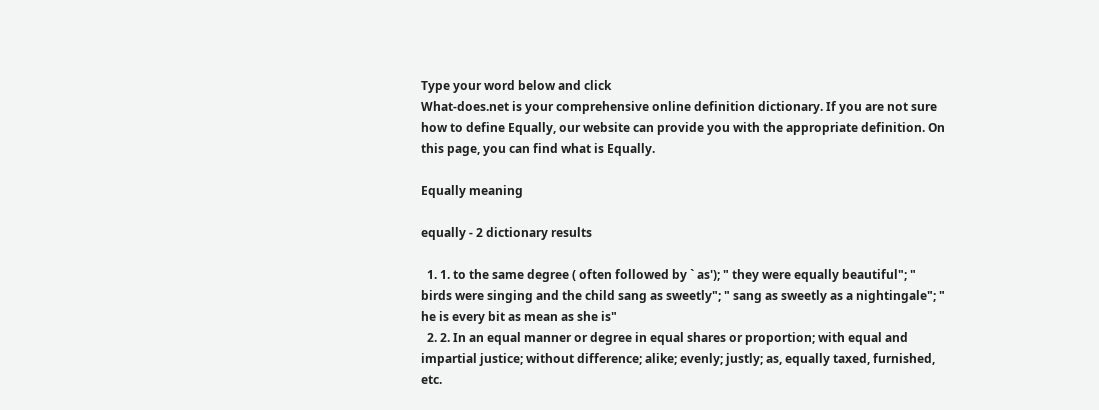Type your word below and click
What-does.net is your comprehensive online definition dictionary. If you are not sure how to define Equally, our website can provide you with the appropriate definition. On this page, you can find what is Equally.

Equally meaning

equally - 2 dictionary results

  1. 1. to the same degree ( often followed by ` as'); " they were equally beautiful"; " birds were singing and the child sang as sweetly"; " sang as sweetly as a nightingale"; " he is every bit as mean as she is"
  2. 2. In an equal manner or degree in equal shares or proportion; with equal and impartial justice; without difference; alike; evenly; justly; as, equally taxed, furnished, etc.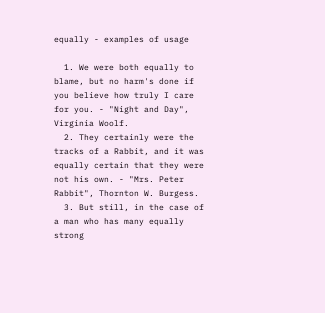equally - examples of usage

  1. We were both equally to blame, but no harm's done if you believe how truly I care for you. - "Night and Day", Virginia Woolf.
  2. They certainly were the tracks of a Rabbit, and it was equally certain that they were not his own. - "Mrs. Peter Rabbit", Thornton W. Burgess.
  3. But still, in the case of a man who has many equally strong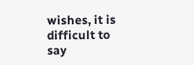wishes, it is difficult to say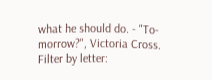what he should do. - "To-morrow?", Victoria Cross.
Filter by letter: